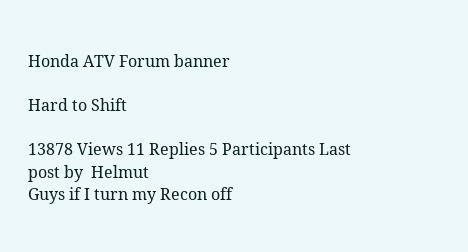Honda ATV Forum banner

Hard to Shift

13878 Views 11 Replies 5 Participants Last post by  Helmut
Guys if I turn my Recon off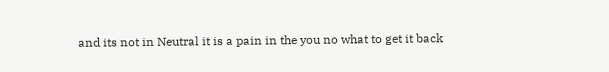and its not in Neutral it is a pain in the you no what to get it back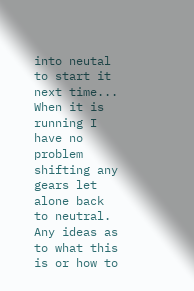into neutal to start it next time... When it is running I have no problem shifting any gears let alone back to neutral. Any ideas as to what this is or how to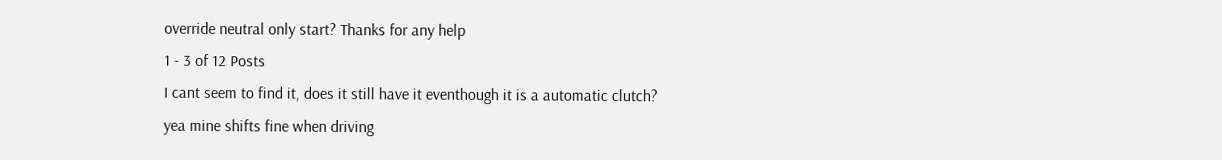override neutral only start? Thanks for any help
1 - 3 of 12 Posts
I cant seem to find it, does it still have it eventhough it is a automatic clutch?
yea mine shifts fine when driving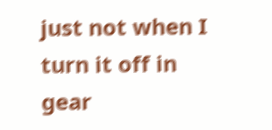just not when I turn it off in gear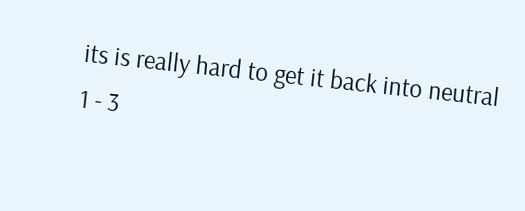its is really hard to get it back into neutral
1 - 3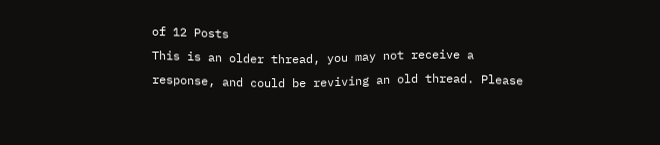of 12 Posts
This is an older thread, you may not receive a response, and could be reviving an old thread. Please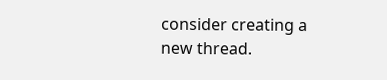consider creating a new thread.